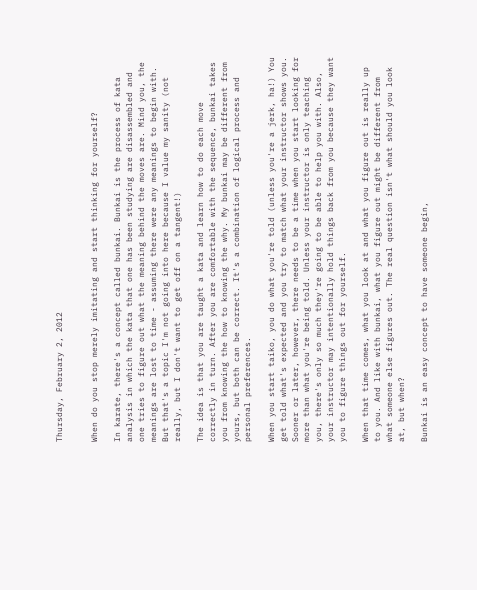Thursday, February 2, 2012


When do you stop merely imitating and start thinking for yourself?

In karate, there's a concept called bunkai. Bunkai is the process of kata analysis in which the kata that one has been studying are disassembled and one tries to figure out what the meaning behind the moves are. Mind you, the meanings are lost to time - assuming there were any meanings to begin with. But that's a topic I'm not going into here because I value my sanity (not really, but I don't want to get off on a tangent!)

The idea is that you are taught a kata and learn how to do each move correctly in turn. After you are comfortable with the sequence, bunkai takes you from knowing the how to knowing the why. My bunkai may be different from yours, but both can be correct. It's a combination of logical process and personal preferences.

When you start taiko, you do what you're told (unless you're a jerk, ha!) You get told what's expected and you try to match what your instructor shows you. Sooner or later, however, there needs to be a time when you start looking for more than what you're being told. Unless your instructor is only teaching you, there's only so much they're going to be able to help you with. Also, your instructor may intentionally hold things back from you because they want you to figure things out for yourself.

When that time comes, what you look at and what you figure out is really up to you. And like with bunkai, what you figure out might be different from what someone else figures out. The real question isn't what should you look at, but when?

Bunkai is an easy concept to have someone begin,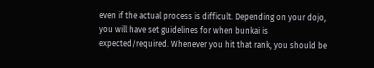even if the actual process is difficult. Depending on your dojo, you will have set guidelines for when bunkai is expected/required. Whenever you hit that rank, you should be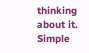thinking about it. Simple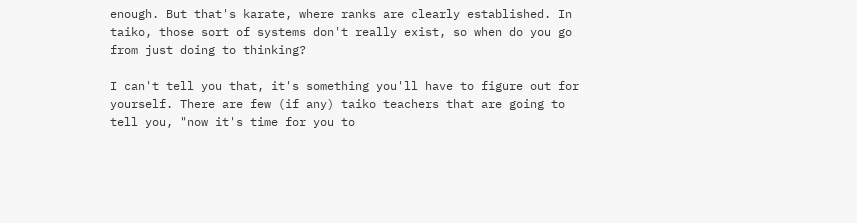enough. But that's karate, where ranks are clearly established. In taiko, those sort of systems don't really exist, so when do you go from just doing to thinking?

I can't tell you that, it's something you'll have to figure out for yourself. There are few (if any) taiko teachers that are going to tell you, "now it's time for you to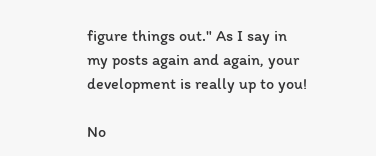figure things out." As I say in my posts again and again, your development is really up to you!

No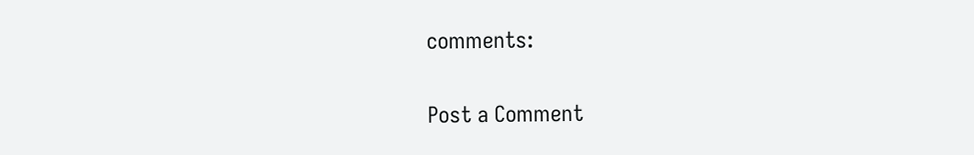comments:

Post a Comment